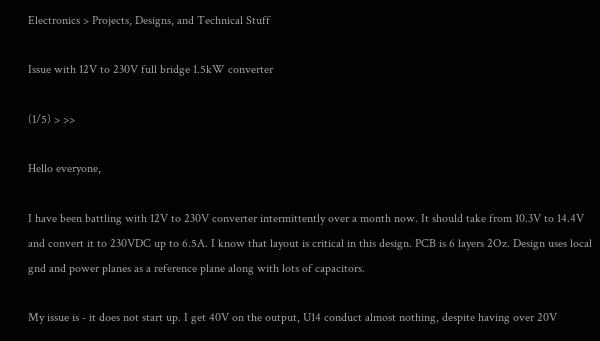Electronics > Projects, Designs, and Technical Stuff

Issue with 12V to 230V full bridge 1.5kW converter

(1/5) > >>

Hello everyone,

I have been battling with 12V to 230V converter intermittently over a month now. It should take from 10.3V to 14.4V and convert it to 230VDC up to 6.5A. I know that layout is critical in this design. PCB is 6 layers 2Oz. Design uses local gnd and power planes as a reference plane along with lots of capacitors.

My issue is - it does not start up. I get 40V on the output, U14 conduct almost nothing, despite having over 20V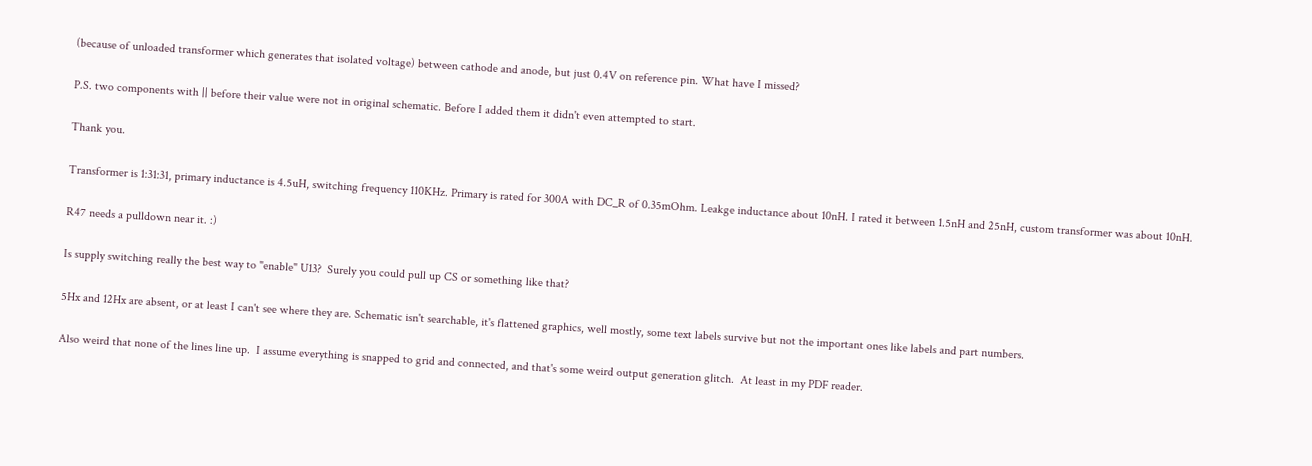(because of unloaded transformer which generates that isolated voltage) between cathode and anode, but just 0.4V on reference pin. What have I missed?

P.S. two components with || before their value were not in original schematic. Before I added them it didn't even attempted to start.

Thank you.

Transformer is 1:31:31, primary inductance is 4.5uH, switching frequency 110KHz. Primary is rated for 300A with DC_R of 0.35mOhm. Leakge inductance about 10nH. I rated it between 1.5nH and 25nH, custom transformer was about 10nH.

R47 needs a pulldown near it. :)

Is supply switching really the best way to "enable" U13?  Surely you could pull up CS or something like that?

5Hx and 12Hx are absent, or at least I can't see where they are. Schematic isn't searchable, it's flattened graphics, well mostly, some text labels survive but not the important ones like labels and part numbers.

Also weird that none of the lines line up.  I assume everything is snapped to grid and connected, and that's some weird output generation glitch.  At least in my PDF reader.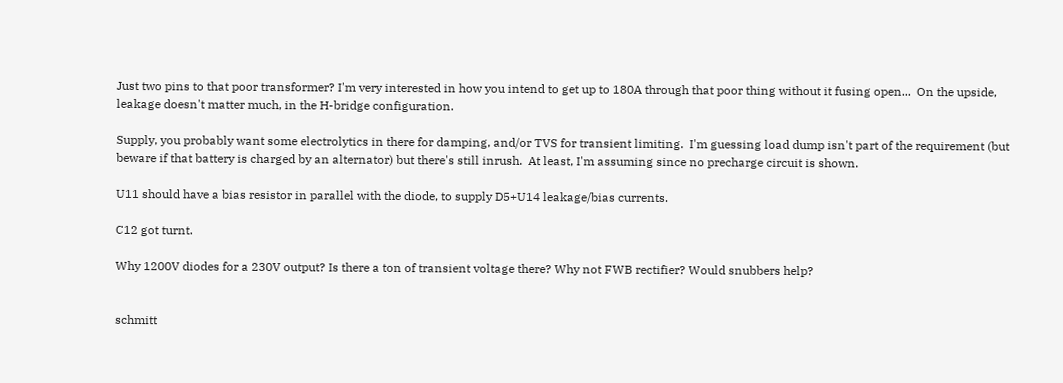Just two pins to that poor transformer? I'm very interested in how you intend to get up to 180A through that poor thing without it fusing open...  On the upside, leakage doesn't matter much, in the H-bridge configuration.

Supply, you probably want some electrolytics in there for damping, and/or TVS for transient limiting.  I'm guessing load dump isn't part of the requirement (but beware if that battery is charged by an alternator) but there's still inrush.  At least, I'm assuming since no precharge circuit is shown.

U11 should have a bias resistor in parallel with the diode, to supply D5+U14 leakage/bias currents.

C12 got turnt.

Why 1200V diodes for a 230V output? Is there a ton of transient voltage there? Why not FWB rectifier? Would snubbers help?


schmitt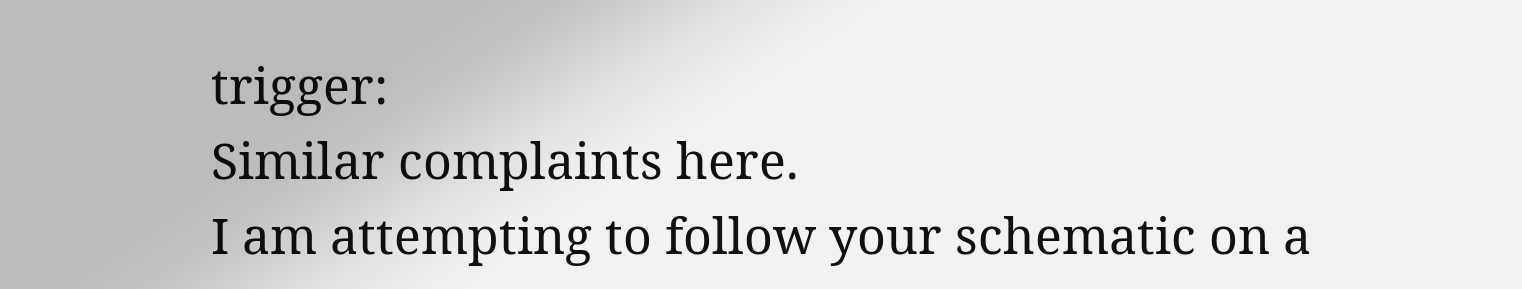trigger:
Similar complaints here.
I am attempting to follow your schematic on a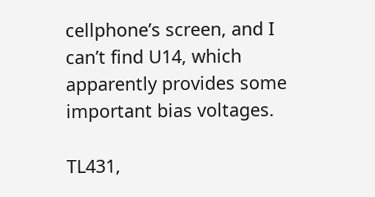cellphone’s screen, and I can’t find U14, which apparently provides some important bias voltages.

TL431,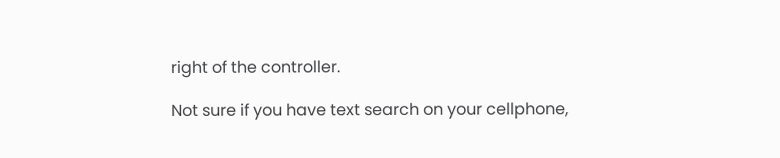right of the controller.

Not sure if you have text search on your cellphone,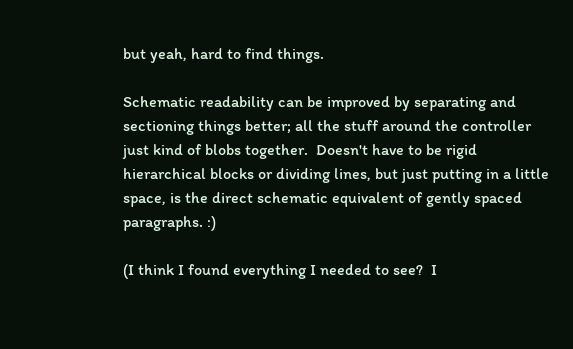but yeah, hard to find things.

Schematic readability can be improved by separating and sectioning things better; all the stuff around the controller just kind of blobs together.  Doesn't have to be rigid hierarchical blocks or dividing lines, but just putting in a little space, is the direct schematic equivalent of gently spaced paragraphs. :)

(I think I found everything I needed to see?  I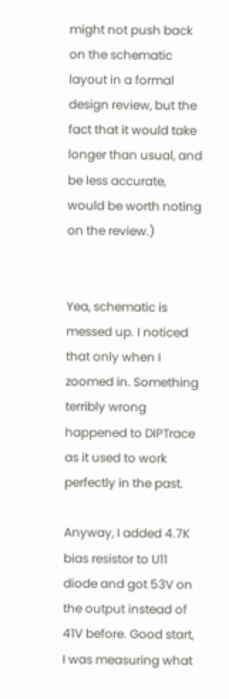might not push back on the schematic layout in a formal design review, but the fact that it would take longer than usual, and be less accurate, would be worth noting on the review.)


Yea, schematic is messed up. I noticed that only when I zoomed in. Something terribly wrong happened to DIPTrace as it used to work perfectly in the past.

Anyway, I added 4.7K bias resistor to U11 diode and got 53V on the output instead of 41V before. Good start, I was measuring what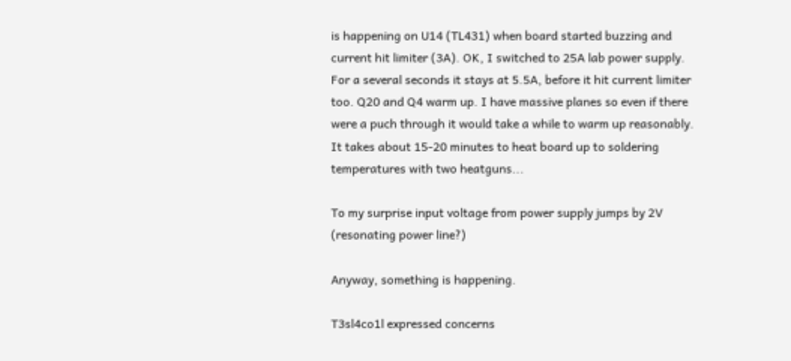is happening on U14 (TL431) when board started buzzing and current hit limiter (3A). OK, I switched to 25A lab power supply. For a several seconds it stays at 5.5A, before it hit current limiter too. Q20 and Q4 warm up. I have massive planes so even if there were a puch through it would take a while to warm up reasonably. It takes about 15-20 minutes to heat board up to soldering temperatures with two heatguns...

To my surprise input voltage from power supply jumps by 2V (resonating power line?)

Anyway, something is happening.

T3sl4co1l expressed concerns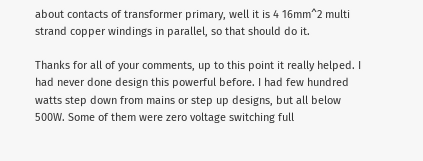about contacts of transformer primary, well it is 4 16mm^2 multi strand copper windings in parallel, so that should do it.

Thanks for all of your comments, up to this point it really helped. I had never done design this powerful before. I had few hundred watts step down from mains or step up designs, but all below 500W. Some of them were zero voltage switching full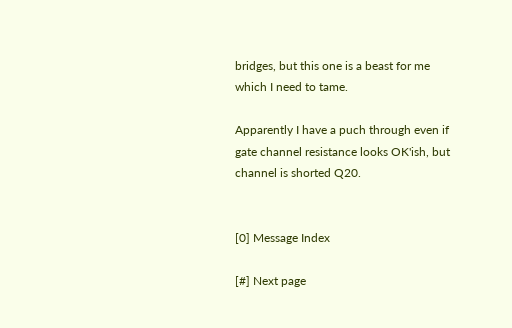bridges, but this one is a beast for me which I need to tame.

Apparently I have a puch through even if gate channel resistance looks OK'ish, but channel is shorted Q20.


[0] Message Index

[#] Next page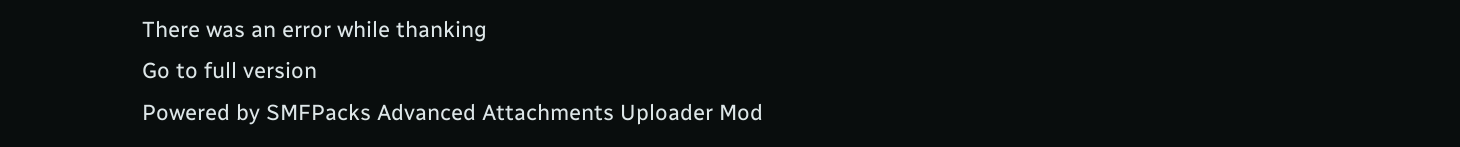There was an error while thanking
Go to full version
Powered by SMFPacks Advanced Attachments Uploader Mod